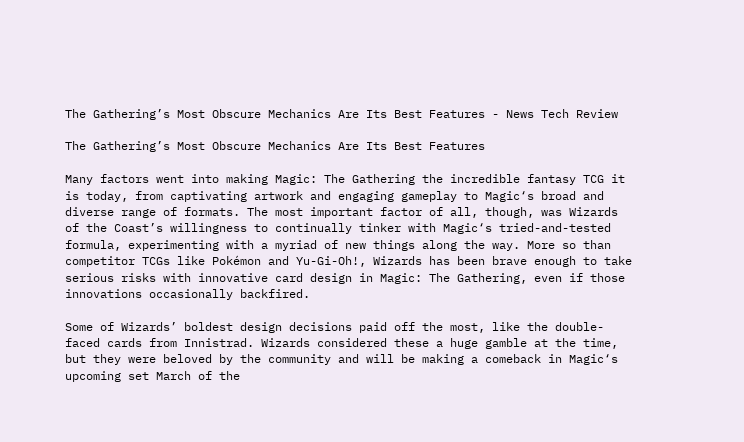The Gathering’s Most Obscure Mechanics Are Its Best Features - News Tech Review

The Gathering’s Most Obscure Mechanics Are Its Best Features

Many factors went into making Magic: The Gathering the incredible fantasy TCG it is today, from captivating artwork and engaging gameplay to Magic‘s broad and diverse range of formats. The most important factor of all, though, was Wizards of the Coast’s willingness to continually tinker with Magic‘s tried-and-tested formula, experimenting with a myriad of new things along the way. More so than competitor TCGs like Pokémon and Yu-Gi-Oh!, Wizards has been brave enough to take serious risks with innovative card design in Magic: The Gathering, even if those innovations occasionally backfired.

Some of Wizards’ boldest design decisions paid off the most, like the double-faced cards from Innistrad. Wizards considered these a huge gamble at the time, but they were beloved by the community and will be making a comeback in Magic‘s upcoming set March of the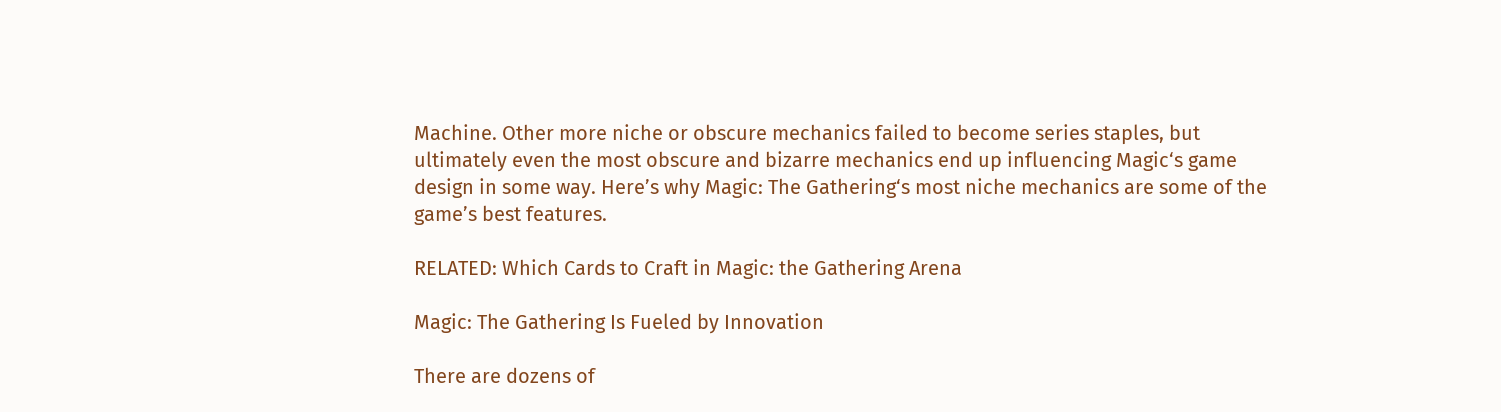Machine. Other more niche or obscure mechanics failed to become series staples, but ultimately even the most obscure and bizarre mechanics end up influencing Magic‘s game design in some way. Here’s why Magic: The Gathering‘s most niche mechanics are some of the game’s best features.

RELATED: Which Cards to Craft in Magic: the Gathering Arena

Magic: The Gathering Is Fueled by Innovation

There are dozens of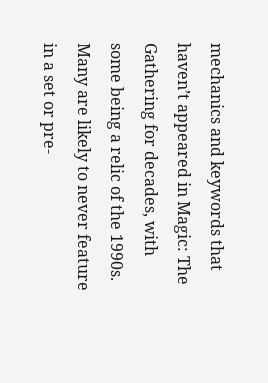mechanics and keywords that haven’t appeared in Magic: The Gathering for decades, with some being a relic of the 1990s. Many are likely to never feature in a set or pre-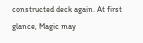constructed deck again. At first glance, Magic may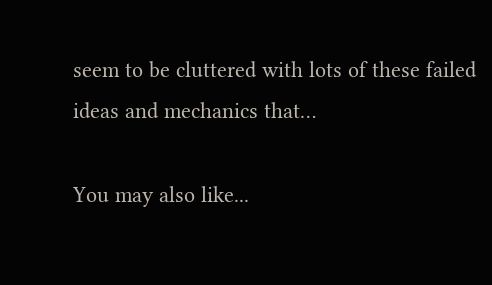seem to be cluttered with lots of these failed ideas and mechanics that…

You may also like...